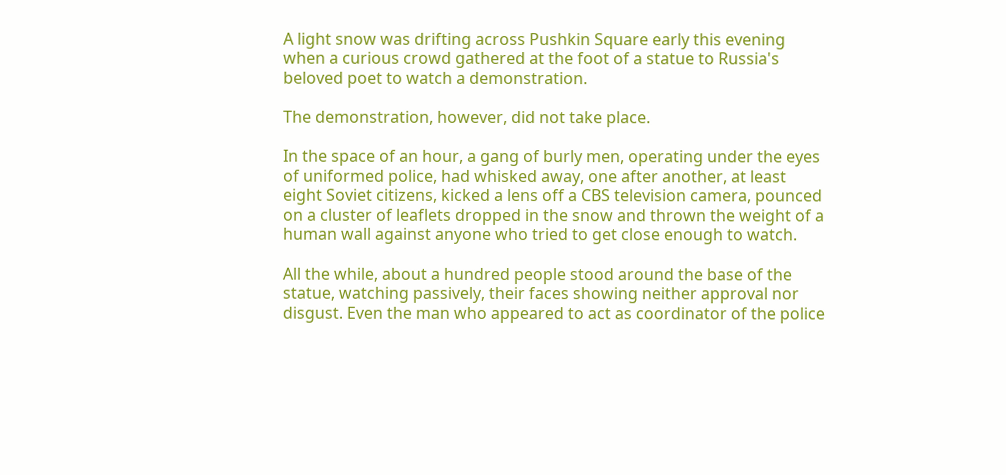A light snow was drifting across Pushkin Square early this evening when a curious crowd gathered at the foot of a statue to Russia's beloved poet to watch a demonstration.

The demonstration, however, did not take place.

In the space of an hour, a gang of burly men, operating under the eyes of uniformed police, had whisked away, one after another, at least eight Soviet citizens, kicked a lens off a CBS television camera, pounced on a cluster of leaflets dropped in the snow and thrown the weight of a human wall against anyone who tried to get close enough to watch.

All the while, about a hundred people stood around the base of the statue, watching passively, their faces showing neither approval nor disgust. Even the man who appeared to act as coordinator of the police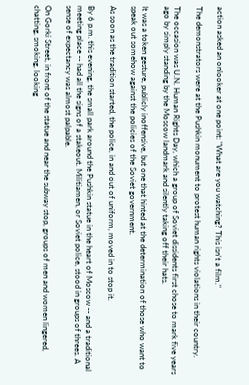action asked an onlooker at one point: "What are you watching? This isn't a film."

The demonstrators were at the Pushkin monument to protest human rights violations in their country.

The occasion was U.N. Human Rights Day, which a group of Soviet dissidents first chose to mark five years ago by simply standing by the Moscow landmark and silently taking off their hats.

It was a token gesture, publicly inoffensive, but one that hinted at the determination of those who want to speak out somehow against the policies of the Soviet government.

As soon as the tradition started, the police, in and out of uniform, moved in to stop it.

By 6 p.m. this evening, the small park around the Pushkin statue in the heart of Moscow -- and a traditional meeting place -- had all the signs of a stakeout. Militiamen, or Soviet police, stood in groups of threes. A sense of expectancy was almost palpable.

On Gorki Street, in front of the statue and near the subway stop, groups of men and women lingered, chatting, smoking, looking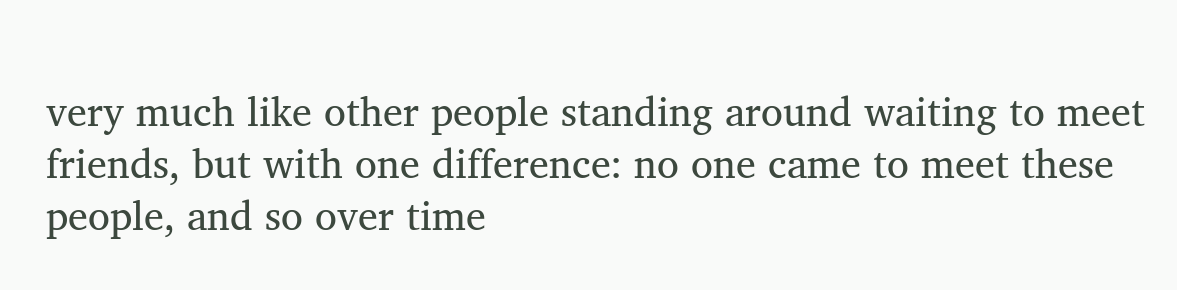very much like other people standing around waiting to meet friends, but with one difference: no one came to meet these people, and so over time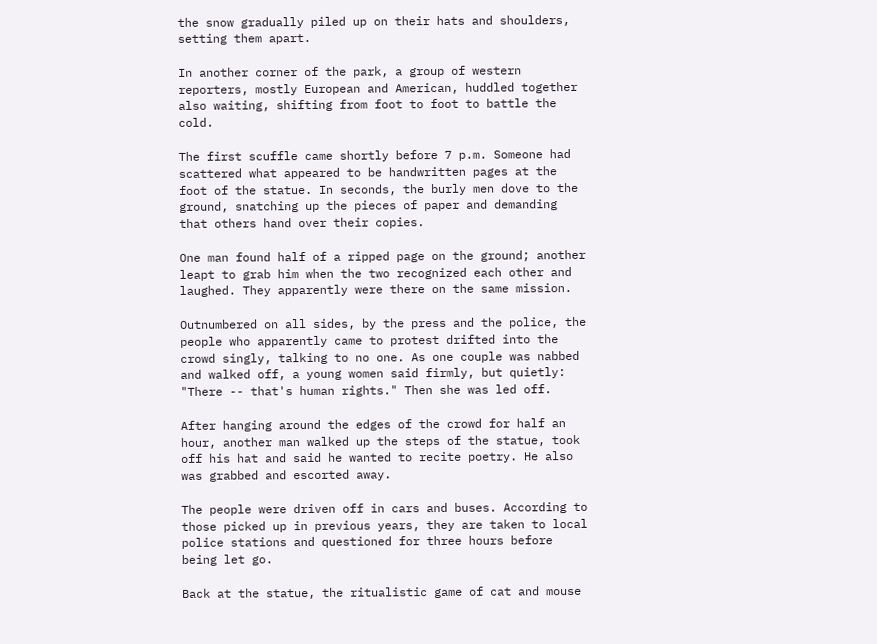the snow gradually piled up on their hats and shoulders, setting them apart.

In another corner of the park, a group of western reporters, mostly European and American, huddled together also waiting, shifting from foot to foot to battle the cold.

The first scuffle came shortly before 7 p.m. Someone had scattered what appeared to be handwritten pages at the foot of the statue. In seconds, the burly men dove to the ground, snatching up the pieces of paper and demanding that others hand over their copies.

One man found half of a ripped page on the ground; another leapt to grab him when the two recognized each other and laughed. They apparently were there on the same mission.

Outnumbered on all sides, by the press and the police, the people who apparently came to protest drifted into the crowd singly, talking to no one. As one couple was nabbed and walked off, a young women said firmly, but quietly: "There -- that's human rights." Then she was led off.

After hanging around the edges of the crowd for half an hour, another man walked up the steps of the statue, took off his hat and said he wanted to recite poetry. He also was grabbed and escorted away.

The people were driven off in cars and buses. According to those picked up in previous years, they are taken to local police stations and questioned for three hours before being let go.

Back at the statue, the ritualistic game of cat and mouse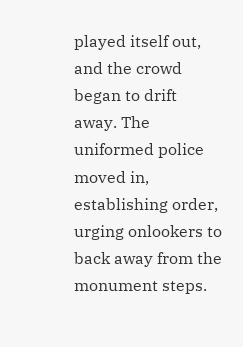played itself out, and the crowd began to drift away. The uniformed police moved in, establishing order, urging onlookers to back away from the monument steps.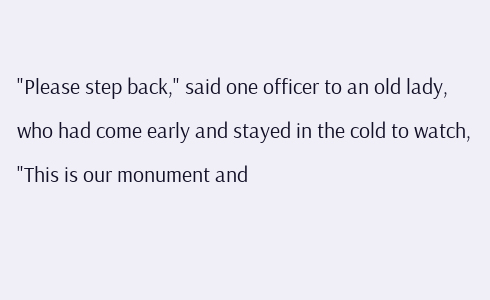"Please step back," said one officer to an old lady, who had come early and stayed in the cold to watch, "This is our monument and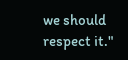we should respect it."